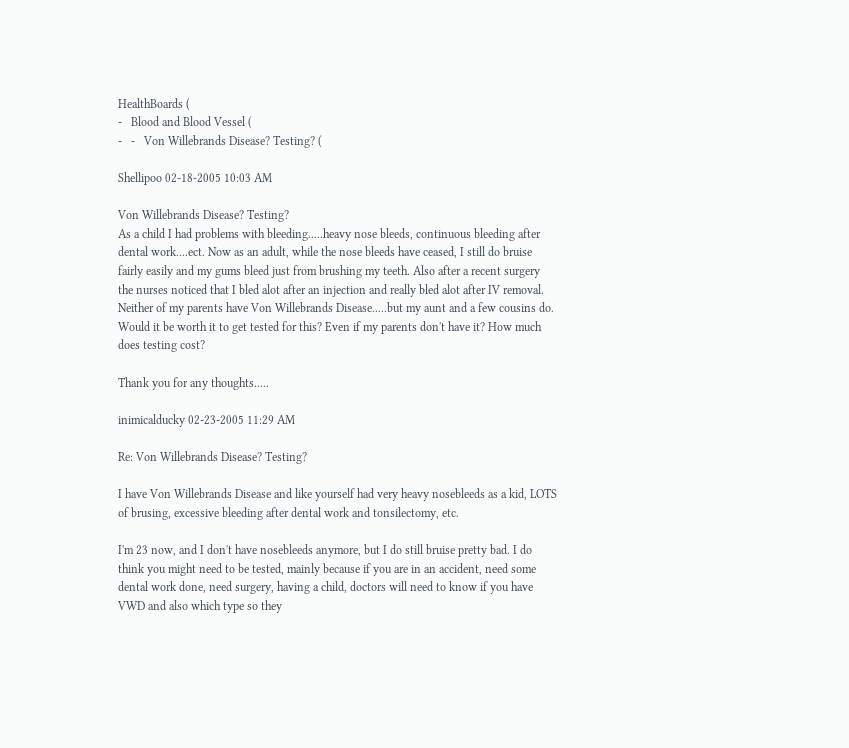HealthBoards (
-   Blood and Blood Vessel (
-   -   Von Willebrands Disease? Testing? (

Shellipoo 02-18-2005 10:03 AM

Von Willebrands Disease? Testing?
As a child I had problems with bleeding.....heavy nose bleeds, continuous bleeding after dental work....ect. Now as an adult, while the nose bleeds have ceased, I still do bruise fairly easily and my gums bleed just from brushing my teeth. Also after a recent surgery the nurses noticed that I bled alot after an injection and really bled alot after IV removal. Neither of my parents have Von Willebrands Disease.....but my aunt and a few cousins do. Would it be worth it to get tested for this? Even if my parents don't have it? How much does testing cost?

Thank you for any thoughts.....

inimicalducky 02-23-2005 11:29 AM

Re: Von Willebrands Disease? Testing?

I have Von Willebrands Disease and like yourself had very heavy nosebleeds as a kid, LOTS of brusing, excessive bleeding after dental work and tonsilectomy, etc.

I'm 23 now, and I don't have nosebleeds anymore, but I do still bruise pretty bad. I do think you might need to be tested, mainly because if you are in an accident, need some dental work done, need surgery, having a child, doctors will need to know if you have VWD and also which type so they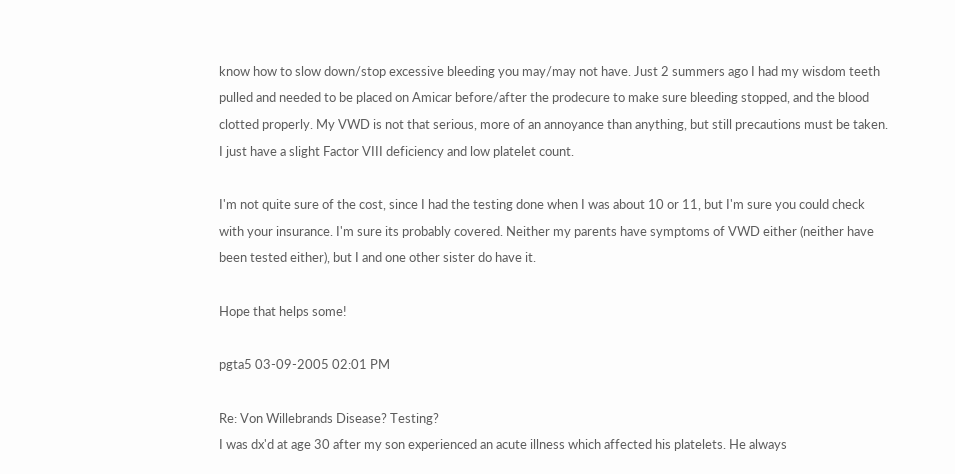know how to slow down/stop excessive bleeding you may/may not have. Just 2 summers ago I had my wisdom teeth pulled and needed to be placed on Amicar before/after the prodecure to make sure bleeding stopped, and the blood clotted properly. My VWD is not that serious, more of an annoyance than anything, but still precautions must be taken. I just have a slight Factor VIII deficiency and low platelet count.

I'm not quite sure of the cost, since I had the testing done when I was about 10 or 11, but I'm sure you could check with your insurance. I'm sure its probably covered. Neither my parents have symptoms of VWD either (neither have been tested either), but I and one other sister do have it.

Hope that helps some!

pgta5 03-09-2005 02:01 PM

Re: Von Willebrands Disease? Testing?
I was dx'd at age 30 after my son experienced an acute illness which affected his platelets. He always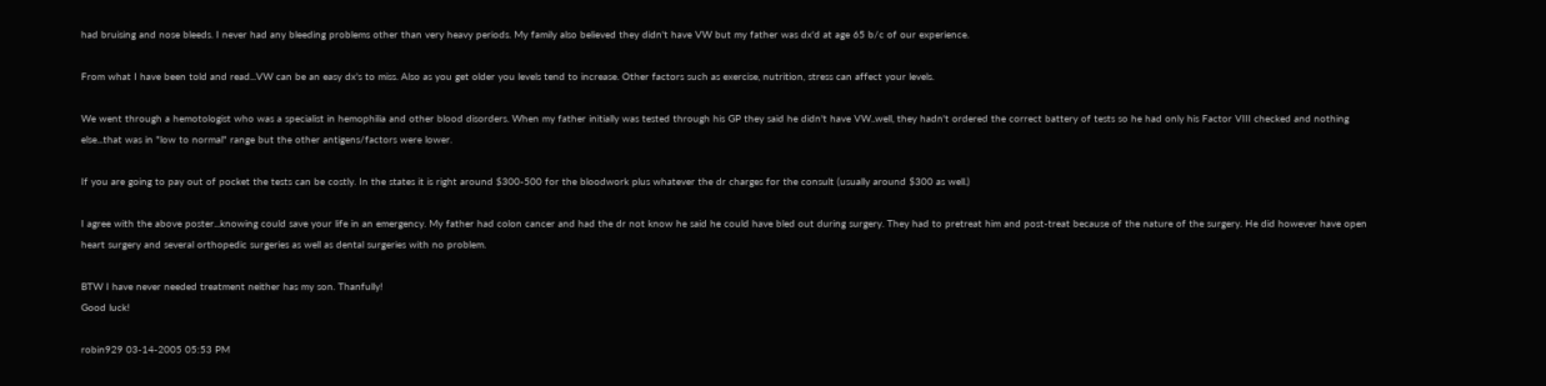had bruising and nose bleeds. I never had any bleeding problems other than very heavy periods. My family also believed they didn't have VW but my father was dx'd at age 65 b/c of our experience.

From what I have been told and read...VW can be an easy dx's to miss. Also as you get older you levels tend to increase. Other factors such as exercise, nutrition, stress can affect your levels.

We went through a hemotologist who was a specialist in hemophilia and other blood disorders. When my father initially was tested through his GP they said he didn't have VW..well, they hadn't ordered the correct battery of tests so he had only his Factor VIII checked and nothing else...that was in "low to normal" range but the other antigens/factors were lower.

If you are going to pay out of pocket the tests can be costly. In the states it is right around $300-500 for the bloodwork plus whatever the dr charges for the consult (usually around $300 as well.)

I agree with the above poster...knowing could save your life in an emergency. My father had colon cancer and had the dr not know he said he could have bled out during surgery. They had to pretreat him and post-treat because of the nature of the surgery. He did however have open heart surgery and several orthopedic surgeries as well as dental surgeries with no problem.

BTW I have never needed treatment neither has my son. Thanfully!
Good luck!

robin929 03-14-2005 05:53 PM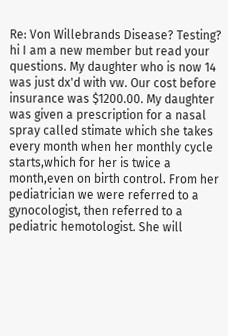Re: Von Willebrands Disease? Testing?
hi I am a new member but read your questions. My daughter who is now 14 was just dx'd with vw. Our cost before insurance was $1200.00. My daughter was given a prescription for a nasal spray called stimate which she takes every month when her monthly cycle starts,which for her is twice a month,even on birth control. From her pediatrician we were referred to a gynocologist, then referred to a pediatric hemotologist. She will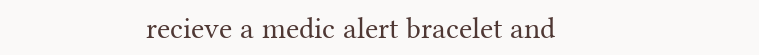recieve a medic alert bracelet and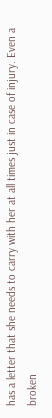has a letter that she needs to carry with her at all times just in case of injury. Even a broken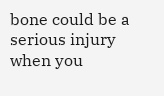bone could be a serious injury when you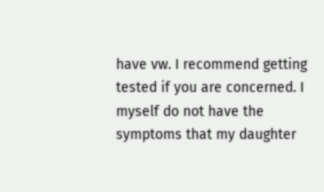have vw. I recommend getting tested if you are concerned. I myself do not have the symptoms that my daughter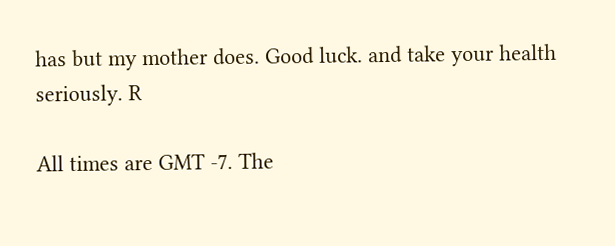has but my mother does. Good luck. and take your health seriously. R

All times are GMT -7. The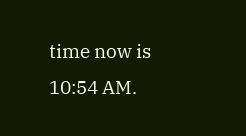time now is 10:54 AM.